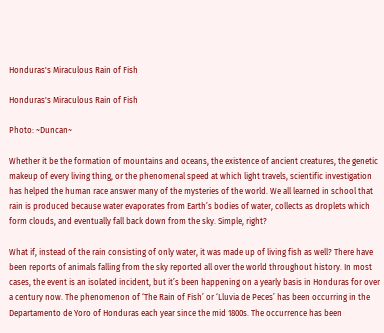Honduras's Miraculous Rain of Fish

Honduras's Miraculous Rain of Fish

Photo: ~Duncan~

Whether it be the formation of mountains and oceans, the existence of ancient creatures, the genetic makeup of every living thing, or the phenomenal speed at which light travels, scientific investigation has helped the human race answer many of the mysteries of the world. We all learned in school that rain is produced because water evaporates from Earth’s bodies of water, collects as droplets which form clouds, and eventually fall back down from the sky. Simple, right?

What if, instead of the rain consisting of only water, it was made up of living fish as well? There have been reports of animals falling from the sky reported all over the world throughout history. In most cases, the event is an isolated incident, but it’s been happening on a yearly basis in Honduras for over a century now. The phenomenon of ‘The Rain of Fish’ or ‘Lluvia de Peces’ has been occurring in the Departamento de Yoro of Honduras each year since the mid 1800s. The occurrence has been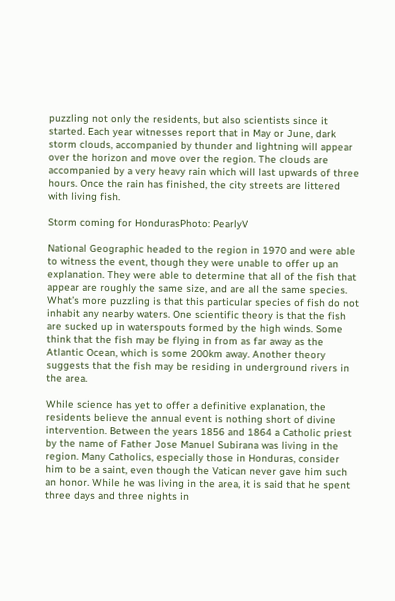puzzling not only the residents, but also scientists since it started. Each year witnesses report that in May or June, dark storm clouds, accompanied by thunder and lightning will appear over the horizon and move over the region. The clouds are accompanied by a very heavy rain which will last upwards of three hours. Once the rain has finished, the city streets are littered with living fish.

Storm coming for HondurasPhoto: PearlyV

National Geographic headed to the region in 1970 and were able to witness the event, though they were unable to offer up an explanation. They were able to determine that all of the fish that appear are roughly the same size, and are all the same species. What’s more puzzling is that this particular species of fish do not inhabit any nearby waters. One scientific theory is that the fish are sucked up in waterspouts formed by the high winds. Some think that the fish may be flying in from as far away as the Atlantic Ocean, which is some 200km away. Another theory suggests that the fish may be residing in underground rivers in the area.

While science has yet to offer a definitive explanation, the residents believe the annual event is nothing short of divine intervention. Between the years 1856 and 1864 a Catholic priest by the name of Father Jose Manuel Subirana was living in the region. Many Catholics, especially those in Honduras, consider him to be a saint, even though the Vatican never gave him such an honor. While he was living in the area, it is said that he spent three days and three nights in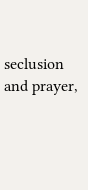seclusion and prayer,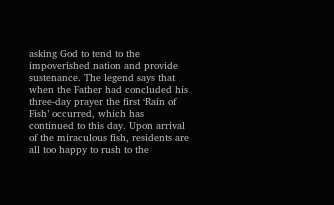asking God to tend to the impoverished nation and provide sustenance. The legend says that when the Father had concluded his three-day prayer the first ‘Rain of Fish’ occurred, which has continued to this day. Upon arrival of the miraculous fish, residents are all too happy to rush to the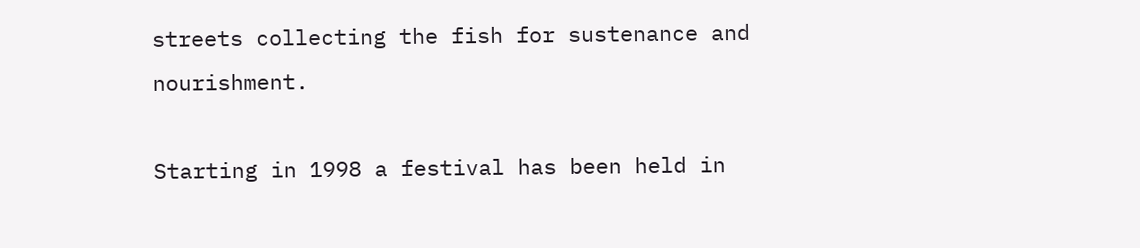streets collecting the fish for sustenance and nourishment.

Starting in 1998 a festival has been held in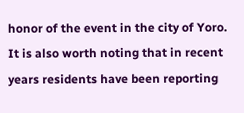honor of the event in the city of Yoro. It is also worth noting that in recent years residents have been reporting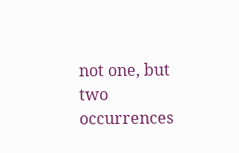not one, but two occurrences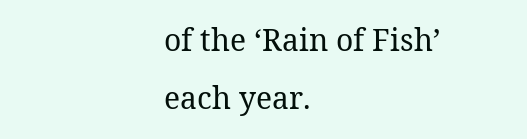of the ‘Rain of Fish’ each year.